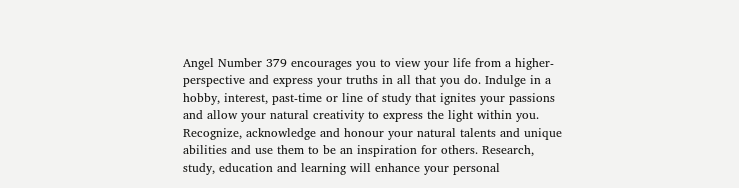Angel Number 379 encourages you to view your life from a higher-perspective and express your truths in all that you do. Indulge in a hobby, interest, past-time or line of study that ignites your passions and allow your natural creativity to express the light within you. Recognize, acknowledge and honour your natural talents and unique abilities and use them to be an inspiration for others. Research, study, education and learning will enhance your personal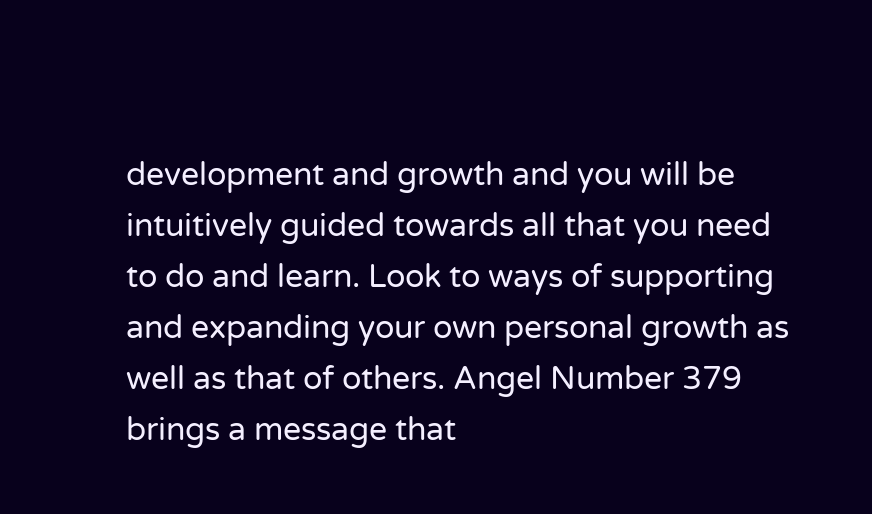development and growth and you will be intuitively guided towards all that you need to do and learn. Look to ways of supporting and expanding your own personal growth as well as that of others. Angel Number 379 brings a message that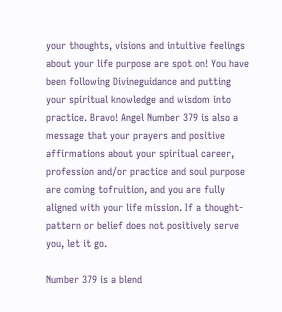your thoughts, visions and intuitive feelings about your life purpose are spot on! You have been following Divineguidance and putting your spiritual knowledge and wisdom into practice. Bravo! Angel Number 379 is also a message that your prayers and positive affirmations about your spiritual career, profession and/or practice and soul purpose are coming tofruition, and you are fully aligned with your life mission. If a thought-pattern or belief does not positively serve you, let it go.

Number 379 is a blend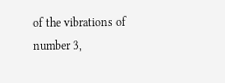of the vibrations of number 3,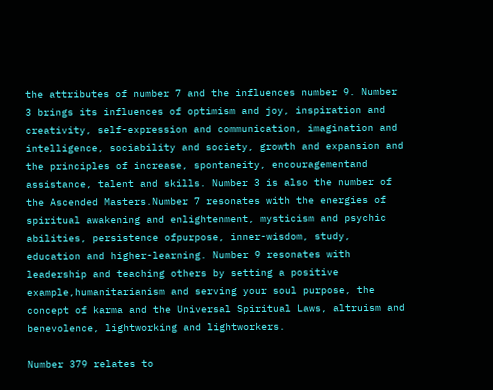the attributes of number 7 and the influences number 9. Number 3 brings its influences of optimism and joy, inspiration and creativity, self-expression and communication, imagination and intelligence, sociability and society, growth and expansion and the principles of increase, spontaneity, encouragementand assistance, talent and skills. Number 3 is also the number of the Ascended Masters.Number 7 resonates with the energies of spiritual awakening and enlightenment, mysticism and psychic abilities, persistence ofpurpose, inner-wisdom, study, education and higher-learning. Number 9 resonates with leadership and teaching others by setting a positive example,humanitarianism and serving your soul purpose, the concept of karma and the Universal Spiritual Laws, altruism and benevolence, lightworking and lightworkers.

Number 379 relates to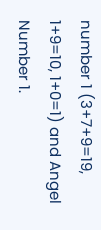number 1 (3+7+9=19, 1+9=10, 1+0=1) and Angel Number 1.